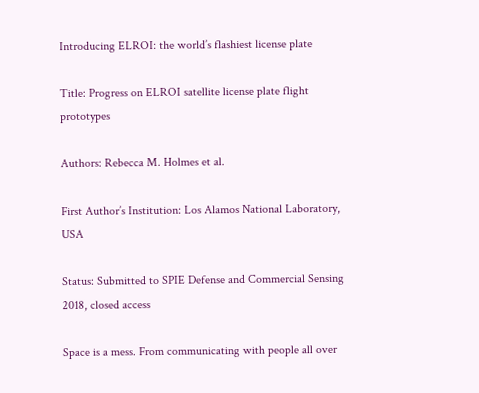Introducing ELROI: the world’s flashiest license plate

Title: Progress on ELROI satellite license plate flight prototypes

Authors: Rebecca M. Holmes et al.

First Author’s Institution: Los Alamos National Laboratory, USA

Status: Submitted to SPIE Defense and Commercial Sensing 2018, closed access

Space is a mess. From communicating with people all over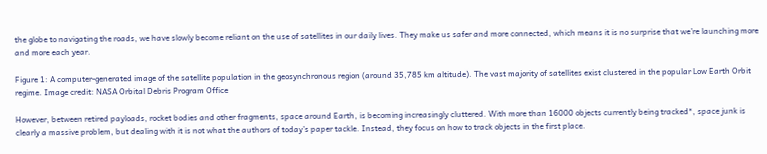the globe to navigating the roads, we have slowly become reliant on the use of satellites in our daily lives. They make us safer and more connected, which means it is no surprise that we’re launching more and more each year.

Figure 1: A computer-generated image of the satellite population in the geosynchronous region (around 35,785 km altitude). The vast majority of satellites exist clustered in the popular Low Earth Orbit regime. Image credit: NASA Orbital Debris Program Office

However, between retired payloads, rocket bodies and other fragments, space around Earth, is becoming increasingly cluttered. With more than 16000 objects currently being tracked*, space junk is clearly a massive problem, but dealing with it is not what the authors of today’s paper tackle. Instead, they focus on how to track objects in the first place.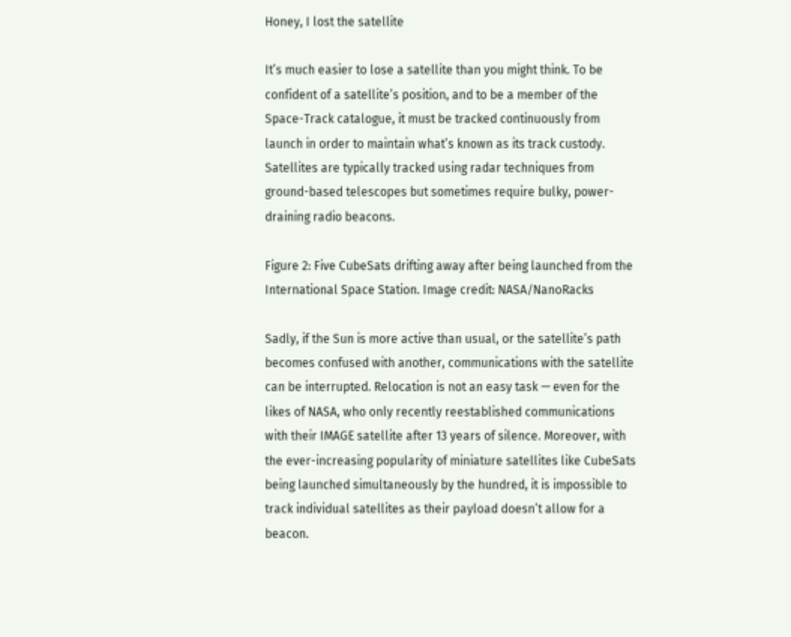Honey, I lost the satellite

It’s much easier to lose a satellite than you might think. To be confident of a satellite’s position, and to be a member of the Space-Track catalogue, it must be tracked continuously from launch in order to maintain what’s known as its track custody. Satellites are typically tracked using radar techniques from ground-based telescopes but sometimes require bulky, power-draining radio beacons.

Figure 2: Five CubeSats drifting away after being launched from the International Space Station. Image credit: NASA/NanoRacks

Sadly, if the Sun is more active than usual, or the satellite’s path becomes confused with another, communications with the satellite can be interrupted. Relocation is not an easy task — even for the likes of NASA, who only recently reestablished communications with their IMAGE satellite after 13 years of silence. Moreover, with the ever-increasing popularity of miniature satellites like CubeSats being launched simultaneously by the hundred, it is impossible to track individual satellites as their payload doesn’t allow for a beacon.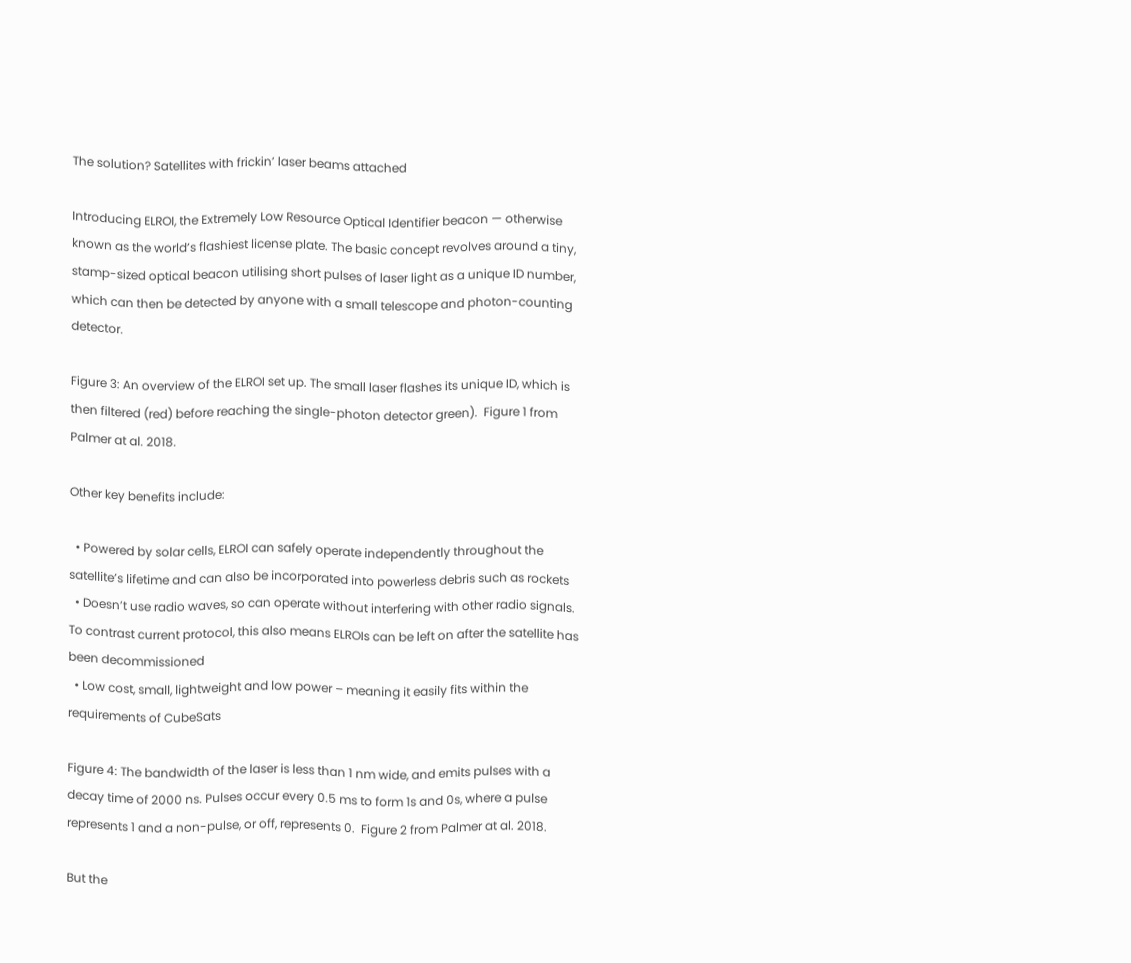The solution? Satellites with frickin’ laser beams attached

Introducing ELROI, the Extremely Low Resource Optical Identifier beacon — otherwise known as the world’s flashiest license plate. The basic concept revolves around a tiny, stamp-sized optical beacon utilising short pulses of laser light as a unique ID number, which can then be detected by anyone with a small telescope and photon-counting detector.

Figure 3: An overview of the ELROI set up. The small laser flashes its unique ID, which is then filtered (red) before reaching the single-photon detector green).  Figure 1 from Palmer at al. 2018.

Other key benefits include:

  • Powered by solar cells, ELROI can safely operate independently throughout the satellite’s lifetime and can also be incorporated into powerless debris such as rockets
  • Doesn’t use radio waves, so can operate without interfering with other radio signals. To contrast current protocol, this also means ELROIs can be left on after the satellite has been decommissioned
  • Low cost, small, lightweight and low power – meaning it easily fits within the requirements of CubeSats

Figure 4: The bandwidth of the laser is less than 1 nm wide, and emits pulses with a decay time of 2000 ns. Pulses occur every 0.5 ms to form 1s and 0s, where a pulse represents 1 and a non-pulse, or off, represents 0.  Figure 2 from Palmer at al. 2018.

But the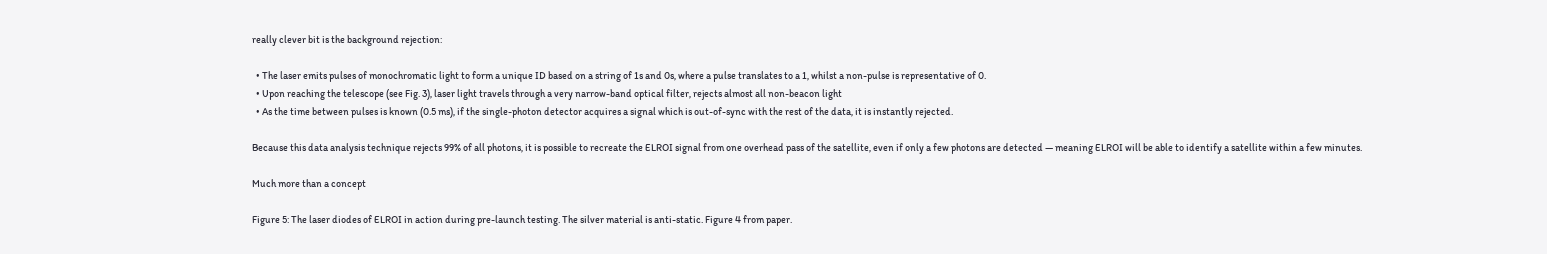really clever bit is the background rejection:

  • The laser emits pulses of monochromatic light to form a unique ID based on a string of 1s and 0s, where a pulse translates to a 1, whilst a non-pulse is representative of 0.
  • Upon reaching the telescope (see Fig. 3), laser light travels through a very narrow-band optical filter, rejects almost all non-beacon light
  • As the time between pulses is known (0.5 ms), if the single-photon detector acquires a signal which is out-of-sync with the rest of the data, it is instantly rejected.

Because this data analysis technique rejects 99% of all photons, it is possible to recreate the ELROI signal from one overhead pass of the satellite, even if only a few photons are detected — meaning ELROI will be able to identify a satellite within a few minutes.

Much more than a concept

Figure 5: The laser diodes of ELROI in action during pre-launch testing. The silver material is anti-static. Figure 4 from paper.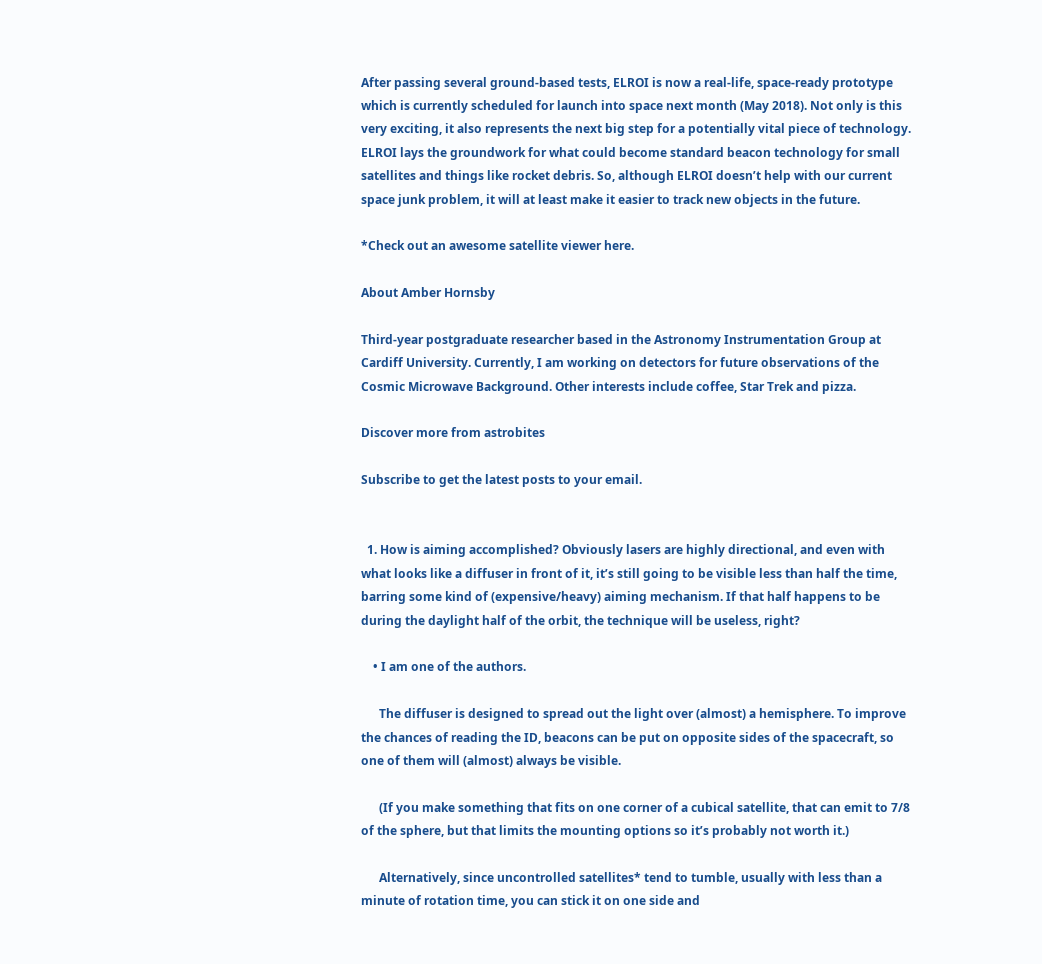After passing several ground-based tests, ELROI is now a real-life, space-ready prototype which is currently scheduled for launch into space next month (May 2018). Not only is this very exciting, it also represents the next big step for a potentially vital piece of technology. ELROI lays the groundwork for what could become standard beacon technology for small satellites and things like rocket debris. So, although ELROI doesn’t help with our current space junk problem, it will at least make it easier to track new objects in the future.

*Check out an awesome satellite viewer here.

About Amber Hornsby

Third-year postgraduate researcher based in the Astronomy Instrumentation Group at Cardiff University. Currently, I am working on detectors for future observations of the Cosmic Microwave Background. Other interests include coffee, Star Trek and pizza.

Discover more from astrobites

Subscribe to get the latest posts to your email.


  1. How is aiming accomplished? Obviously lasers are highly directional, and even with what looks like a diffuser in front of it, it’s still going to be visible less than half the time, barring some kind of (expensive/heavy) aiming mechanism. If that half happens to be during the daylight half of the orbit, the technique will be useless, right?

    • I am one of the authors.

      The diffuser is designed to spread out the light over (almost) a hemisphere. To improve the chances of reading the ID, beacons can be put on opposite sides of the spacecraft, so one of them will (almost) always be visible.

      (If you make something that fits on one corner of a cubical satellite, that can emit to 7/8 of the sphere, but that limits the mounting options so it’s probably not worth it.)

      Alternatively, since uncontrolled satellites* tend to tumble, usually with less than a minute of rotation time, you can stick it on one side and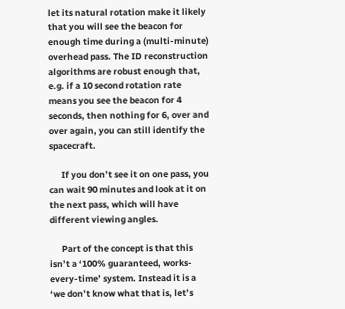let its natural rotation make it likely that you will see the beacon for enough time during a (multi-minute) overhead pass. The ID reconstruction algorithms are robust enough that, e.g. if a 10 second rotation rate means you see the beacon for 4 seconds, then nothing for 6, over and over again, you can still identify the spacecraft.

      If you don’t see it on one pass, you can wait 90 minutes and look at it on the next pass, which will have different viewing angles.

      Part of the concept is that this isn’t a ‘100% guaranteed, works-every-time’ system. Instead it is a ‘we don’t know what that is, let’s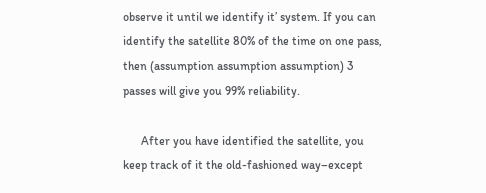observe it until we identify it’ system. If you can identify the satellite 80% of the time on one pass, then (assumption assumption assumption) 3 passes will give you 99% reliability.

      After you have identified the satellite, you keep track of it the old-fashioned way–except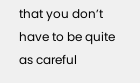that you don’t have to be quite as careful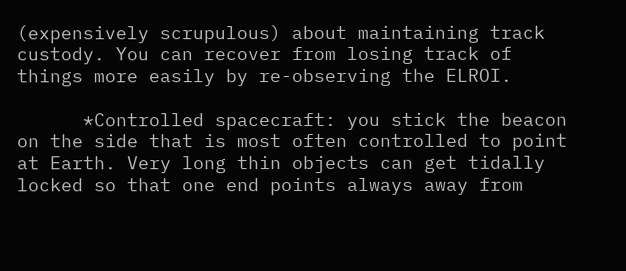(expensively scrupulous) about maintaining track custody. You can recover from losing track of things more easily by re-observing the ELROI.

      *Controlled spacecraft: you stick the beacon on the side that is most often controlled to point at Earth. Very long thin objects can get tidally locked so that one end points always away from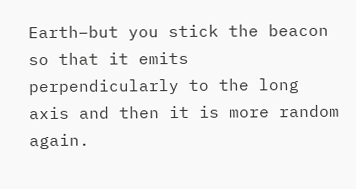Earth–but you stick the beacon so that it emits perpendicularly to the long axis and then it is more random again.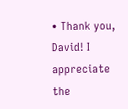• Thank you, David! I appreciate the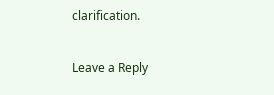clarification.


Leave a Reply